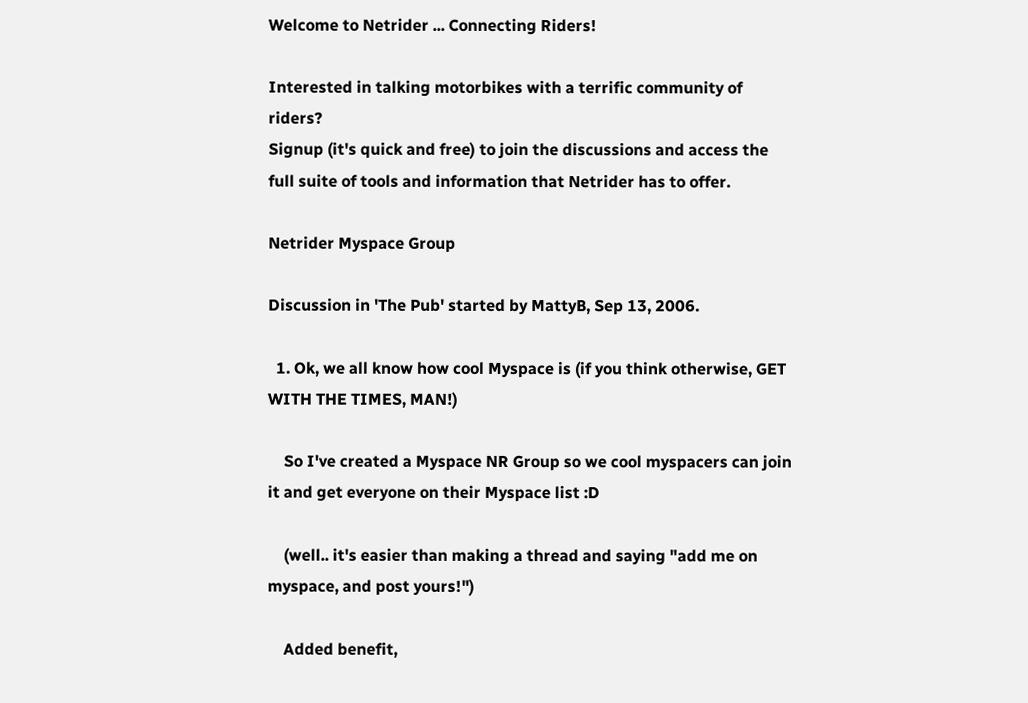Welcome to Netrider ... Connecting Riders!

Interested in talking motorbikes with a terrific community of riders?
Signup (it's quick and free) to join the discussions and access the full suite of tools and information that Netrider has to offer.

Netrider Myspace Group

Discussion in 'The Pub' started by MattyB, Sep 13, 2006.

  1. Ok, we all know how cool Myspace is (if you think otherwise, GET WITH THE TIMES, MAN!)

    So I've created a Myspace NR Group so we cool myspacers can join it and get everyone on their Myspace list :D

    (well.. it's easier than making a thread and saying "add me on myspace, and post yours!")

    Added benefit,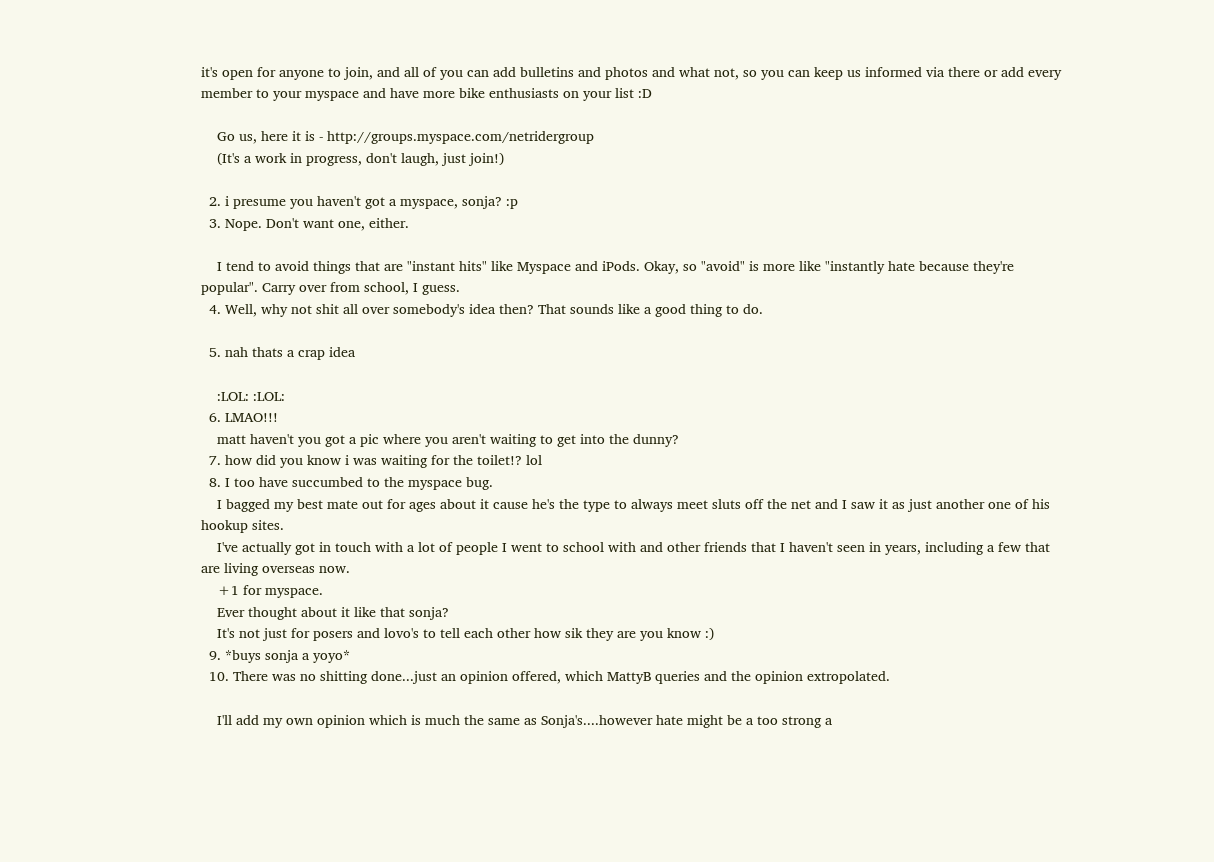it's open for anyone to join, and all of you can add bulletins and photos and what not, so you can keep us informed via there or add every member to your myspace and have more bike enthusiasts on your list :D

    Go us, here it is - http://groups.myspace.com/netridergroup
    (It's a work in progress, don't laugh, just join!)

  2. i presume you haven't got a myspace, sonja? :p
  3. Nope. Don't want one, either.

    I tend to avoid things that are "instant hits" like Myspace and iPods. Okay, so "avoid" is more like "instantly hate because they're popular". Carry over from school, I guess.
  4. Well, why not shit all over somebody's idea then? That sounds like a good thing to do.

  5. nah thats a crap idea

    :LOL: :LOL:
  6. LMAO!!!
    matt haven't you got a pic where you aren't waiting to get into the dunny?
  7. how did you know i was waiting for the toilet!? lol
  8. I too have succumbed to the myspace bug.
    I bagged my best mate out for ages about it cause he's the type to always meet sluts off the net and I saw it as just another one of his hookup sites.
    I've actually got in touch with a lot of people I went to school with and other friends that I haven't seen in years, including a few that are living overseas now.
    +1 for myspace.
    Ever thought about it like that sonja?
    It's not just for posers and lovo's to tell each other how sik they are you know :)
  9. *buys sonja a yoyo*
  10. There was no shitting done...just an opinion offered, which MattyB queries and the opinion extropolated.

    I'll add my own opinion which is much the same as Sonja's....however hate might be a too strong a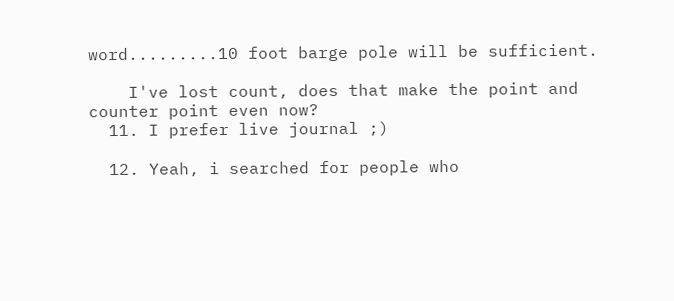word.........10 foot barge pole will be sufficient.

    I've lost count, does that make the point and counter point even now?
  11. I prefer live journal ;)

  12. Yeah, i searched for people who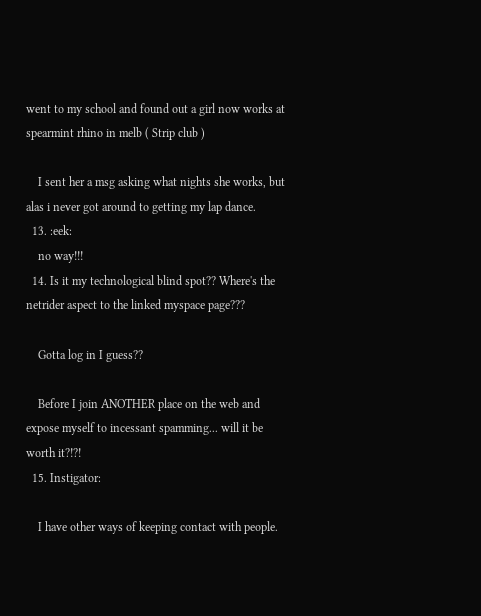went to my school and found out a girl now works at spearmint rhino in melb ( Strip club )

    I sent her a msg asking what nights she works, but alas i never got around to getting my lap dance.
  13. :eek:
    no way!!!
  14. Is it my technological blind spot?? Where's the netrider aspect to the linked myspace page???

    Gotta log in I guess??

    Before I join ANOTHER place on the web and expose myself to incessant spamming... will it be worth it?!?!
  15. Instigator:

    I have other ways of keeping contact with people.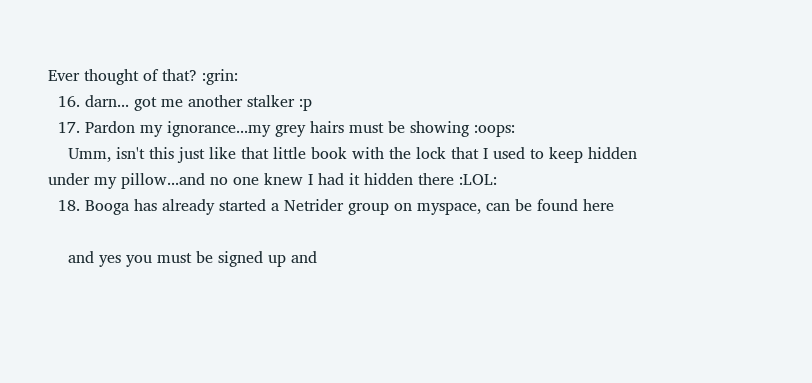Ever thought of that? :grin:
  16. darn... got me another stalker :p
  17. Pardon my ignorance...my grey hairs must be showing :oops:
    Umm, isn't this just like that little book with the lock that I used to keep hidden under my pillow...and no one knew I had it hidden there :LOL:
  18. Booga has already started a Netrider group on myspace, can be found here

    and yes you must be signed up and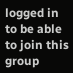logged in to be able to join this group